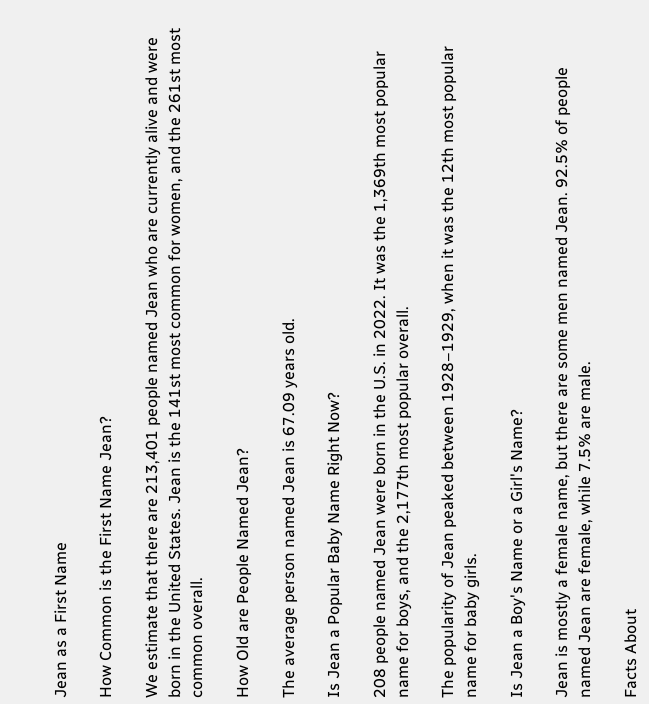Jean as a First Name

How Common is the First Name Jean?

We estimate that there are 213,401 people named Jean who are currently alive and were born in the United States. Jean is the 141st most common for women, and the 261st most common overall.

How Old are People Named Jean?

The average person named Jean is 67.09 years old.

Is Jean a Popular Baby Name Right Now?

208 people named Jean were born in the U.S. in 2022. It was the 1,369th most popular name for boys, and the 2,177th most popular overall.

The popularity of Jean peaked between 1928–1929, when it was the 12th most popular name for baby girls.

Is Jean a Boy's Name or a Girl's Name?

Jean is mostly a female name, but there are some men named Jean. 92.5% of people named Jean are female, while 7.5% are male.

Facts About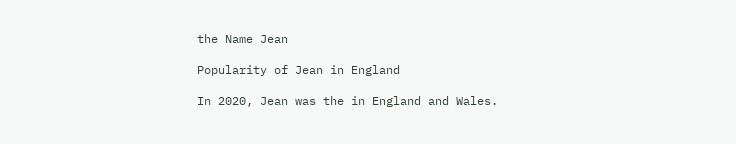the Name Jean

Popularity of Jean in England

In 2020, Jean was the in England and Wales.